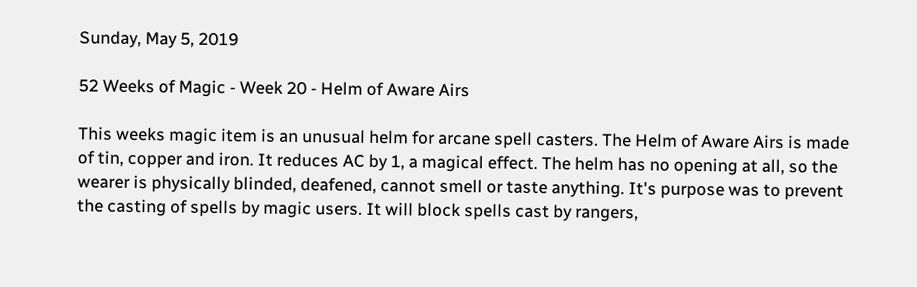Sunday, May 5, 2019

52 Weeks of Magic - Week 20 - Helm of Aware Airs

This weeks magic item is an unusual helm for arcane spell casters. The Helm of Aware Airs is made of tin, copper and iron. It reduces AC by 1, a magical effect. The helm has no opening at all, so the wearer is physically blinded, deafened, cannot smell or taste anything. It's purpose was to prevent the casting of spells by magic users. It will block spells cast by rangers,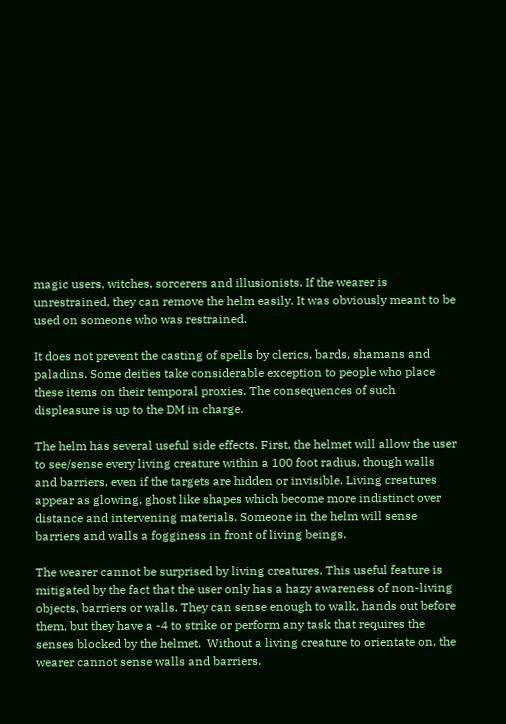magic users, witches, sorcerers and illusionists. If the wearer is unrestrained, they can remove the helm easily. It was obviously meant to be used on someone who was restrained.

It does not prevent the casting of spells by clerics, bards, shamans and paladins. Some deities take considerable exception to people who place these items on their temporal proxies. The consequences of such displeasure is up to the DM in charge.

The helm has several useful side effects. First, the helmet will allow the user to see/sense every living creature within a 100 foot radius, though walls and barriers, even if the targets are hidden or invisible. Living creatures appear as glowing, ghost like shapes which become more indistinct over distance and intervening materials. Someone in the helm will sense barriers and walls a fogginess in front of living beings.

The wearer cannot be surprised by living creatures. This useful feature is mitigated by the fact that the user only has a hazy awareness of non-living objects, barriers or walls. They can sense enough to walk, hands out before them, but they have a -4 to strike or perform any task that requires the senses blocked by the helmet.  Without a living creature to orientate on, the wearer cannot sense walls and barriers.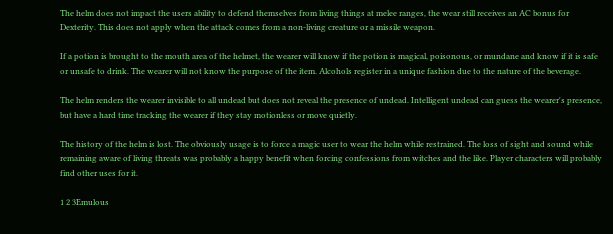The helm does not impact the users ability to defend themselves from living things at melee ranges, the wear still receives an AC bonus for Dexterity. This does not apply when the attack comes from a non-living creature or a missile weapon.

If a potion is brought to the mouth area of the helmet, the wearer will know if the potion is magical, poisonous, or mundane and know if it is safe or unsafe to drink. The wearer will not know the purpose of the item. Alcohols register in a unique fashion due to the nature of the beverage.

The helm renders the wearer invisible to all undead but does not reveal the presence of undead. Intelligent undead can guess the wearer's presence, but have a hard time tracking the wearer if they stay motionless or move quietly.

The history of the helm is lost. The obviously usage is to force a magic user to wear the helm while restrained. The loss of sight and sound while remaining aware of living threats was probably a happy benefit when forcing confessions from witches and the like. Player characters will probably find other uses for it.

1 2 3Emulous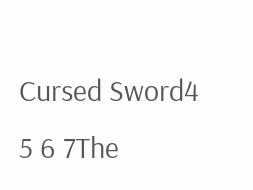Cursed Sword4
5 6 7The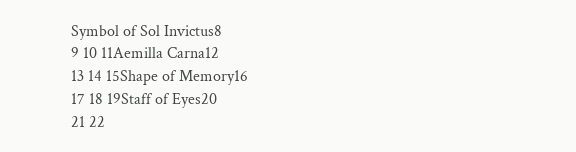Symbol of Sol Invictus8
9 10 11Aemilla Carna12
13 14 15Shape of Memory16
17 18 19Staff of Eyes20
21 22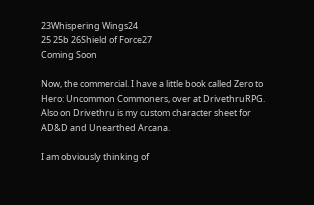23Whispering Wings24
25 25b 26Shield of Force27
Coming Soon

Now, the commercial. I have a little book called Zero to Hero: Uncommon Commoners, over at DrivethruRPG. Also on Drivethru is my custom character sheet for AD&D and Unearthed Arcana.

I am obviously thinking of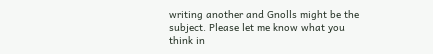writing another and Gnolls might be the subject. Please let me know what you think in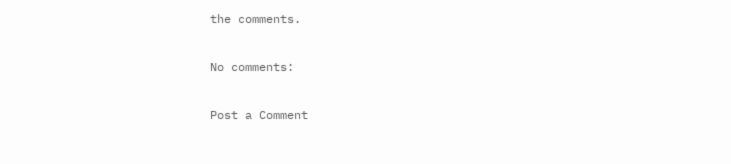the comments.

No comments:

Post a Comment